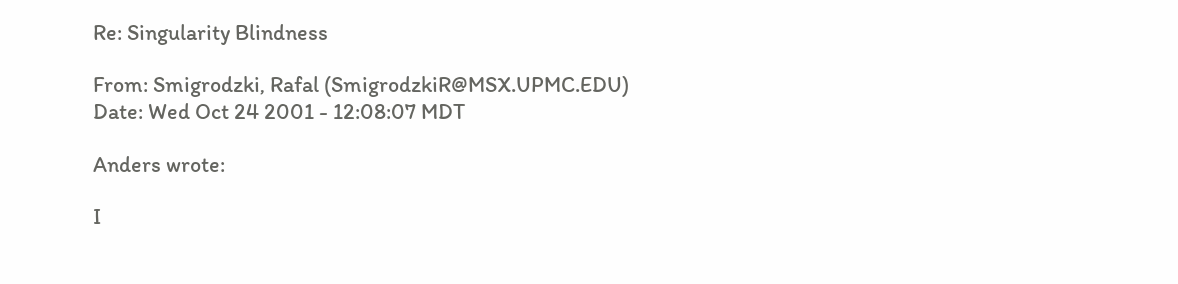Re: Singularity Blindness

From: Smigrodzki, Rafal (SmigrodzkiR@MSX.UPMC.EDU)
Date: Wed Oct 24 2001 - 12:08:07 MDT

Anders wrote:

I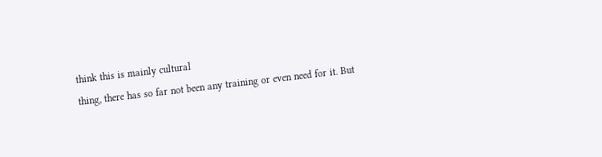think this is mainly cultural
thing, there has so far not been any training or even need for it. But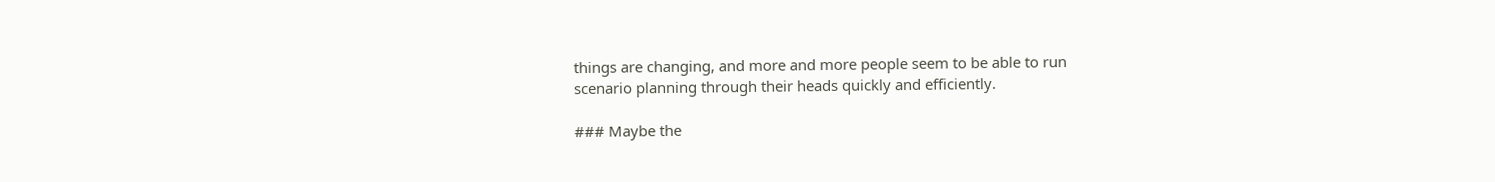things are changing, and more and more people seem to be able to run
scenario planning through their heads quickly and efficiently.

### Maybe the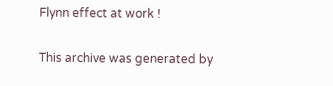Flynn effect at work !


This archive was generated by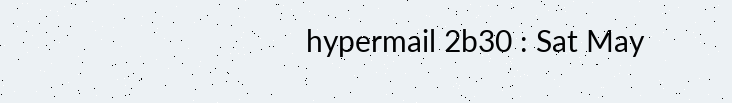hypermail 2b30 : Sat May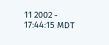11 2002 - 17:44:15 MDT